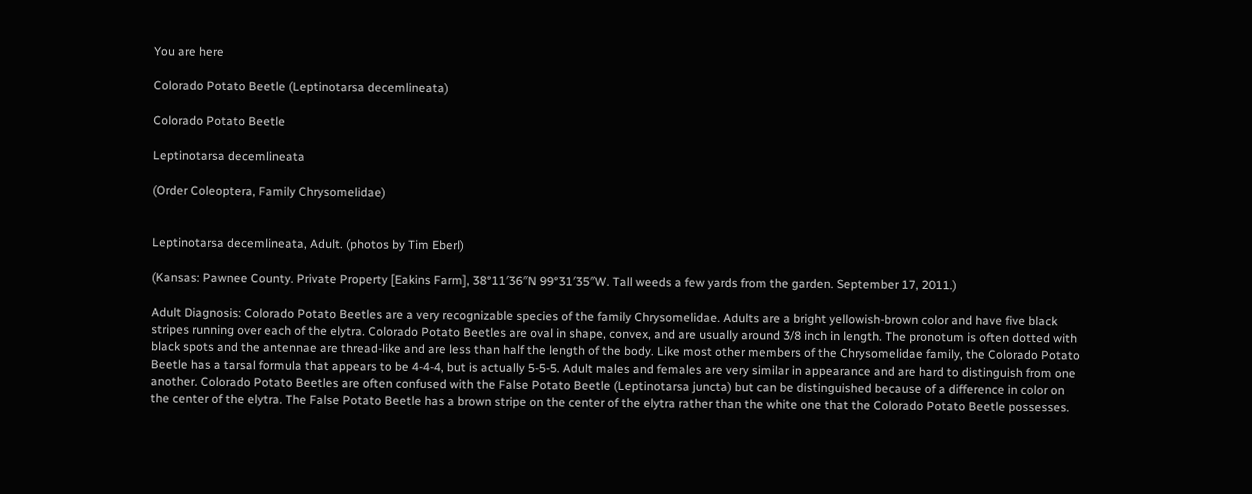You are here

Colorado Potato Beetle (Leptinotarsa decemlineata)

Colorado Potato Beetle

Leptinotarsa decemlineata

(Order Coleoptera, Family Chrysomelidae)


Leptinotarsa decemlineata, Adult. (photos by Tim Eberl)

(Kansas: Pawnee County. Private Property [Eakins Farm], 38°11′36″N 99°31′35″W. Tall weeds a few yards from the garden. September 17, 2011.)

Adult Diagnosis: Colorado Potato Beetles are a very recognizable species of the family Chrysomelidae. Adults are a bright yellowish-brown color and have five black stripes running over each of the elytra. Colorado Potato Beetles are oval in shape, convex, and are usually around 3/8 inch in length. The pronotum is often dotted with black spots and the antennae are thread-like and are less than half the length of the body. Like most other members of the Chrysomelidae family, the Colorado Potato Beetle has a tarsal formula that appears to be 4-4-4, but is actually 5-5-5. Adult males and females are very similar in appearance and are hard to distinguish from one another. Colorado Potato Beetles are often confused with the False Potato Beetle (Leptinotarsa juncta) but can be distinguished because of a difference in color on the center of the elytra. The False Potato Beetle has a brown stripe on the center of the elytra rather than the white one that the Colorado Potato Beetle possesses.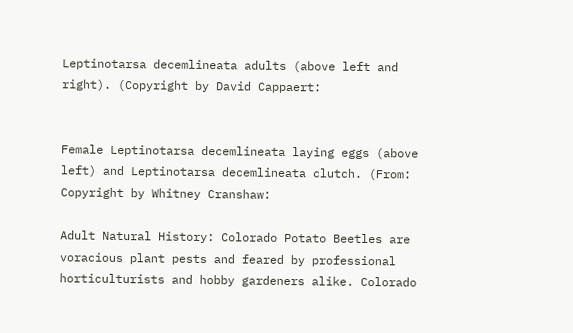Leptinotarsa decemlineata adults (above left and right). (Copyright by David Cappaert:


Female Leptinotarsa decemlineata laying eggs (above left) and Leptinotarsa decemlineata clutch. (From: Copyright by Whitney Cranshaw:

Adult Natural History: Colorado Potato Beetles are voracious plant pests and feared by professional horticulturists and hobby gardeners alike. Colorado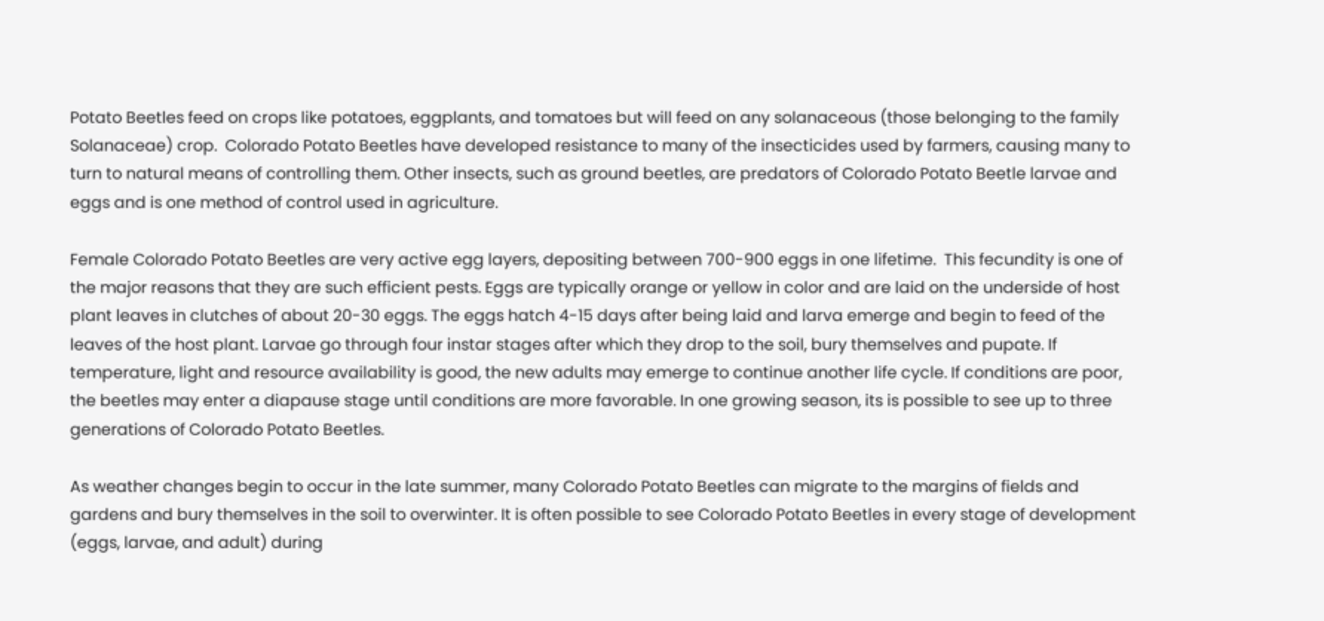Potato Beetles feed on crops like potatoes, eggplants, and tomatoes but will feed on any solanaceous (those belonging to the family Solanaceae) crop.  Colorado Potato Beetles have developed resistance to many of the insecticides used by farmers, causing many to turn to natural means of controlling them. Other insects, such as ground beetles, are predators of Colorado Potato Beetle larvae and eggs and is one method of control used in agriculture.

Female Colorado Potato Beetles are very active egg layers, depositing between 700-900 eggs in one lifetime.  This fecundity is one of the major reasons that they are such efficient pests. Eggs are typically orange or yellow in color and are laid on the underside of host plant leaves in clutches of about 20-30 eggs. The eggs hatch 4-15 days after being laid and larva emerge and begin to feed of the leaves of the host plant. Larvae go through four instar stages after which they drop to the soil, bury themselves and pupate. If temperature, light and resource availability is good, the new adults may emerge to continue another life cycle. If conditions are poor, the beetles may enter a diapause stage until conditions are more favorable. In one growing season, its is possible to see up to three generations of Colorado Potato Beetles.

As weather changes begin to occur in the late summer, many Colorado Potato Beetles can migrate to the margins of fields and gardens and bury themselves in the soil to overwinter. It is often possible to see Colorado Potato Beetles in every stage of development (eggs, larvae, and adult) during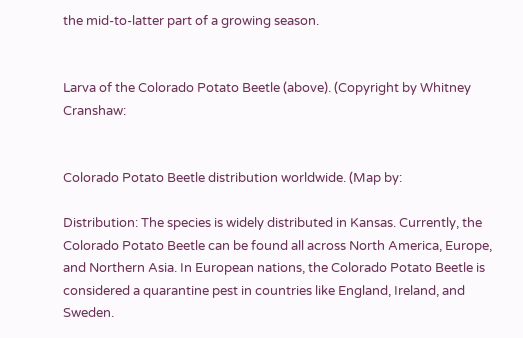the mid-to-latter part of a growing season.


Larva of the Colorado Potato Beetle (above). (Copyright by Whitney Cranshaw:


Colorado Potato Beetle distribution worldwide. (Map by:

Distribution: The species is widely distributed in Kansas. Currently, the Colorado Potato Beetle can be found all across North America, Europe, and Northern Asia. In European nations, the Colorado Potato Beetle is considered a quarantine pest in countries like England, Ireland, and Sweden.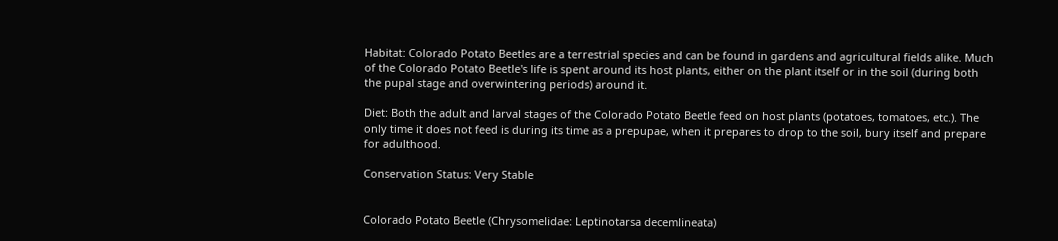Habitat: Colorado Potato Beetles are a terrestrial species and can be found in gardens and agricultural fields alike. Much of the Colorado Potato Beetle's life is spent around its host plants, either on the plant itself or in the soil (during both the pupal stage and overwintering periods) around it.

Diet: Both the adult and larval stages of the Colorado Potato Beetle feed on host plants (potatoes, tomatoes, etc.). The only time it does not feed is during its time as a prepupae, when it prepares to drop to the soil, bury itself and prepare for adulthood.

Conservation Status: Very Stable


Colorado Potato Beetle (Chrysomelidae: Leptinotarsa decemlineata)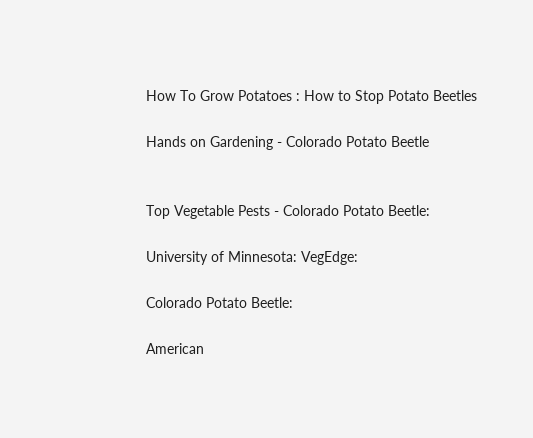How To Grow Potatoes : How to Stop Potato Beetles

Hands on Gardening - Colorado Potato Beetle


Top Vegetable Pests - Colorado Potato Beetle:

University of Minnesota: VegEdge:

Colorado Potato Beetle:

American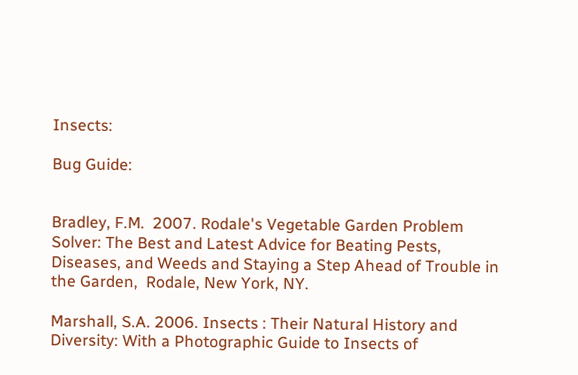Insects:

Bug Guide:


Bradley, F.M.  2007. Rodale's Vegetable Garden Problem Solver: The Best and Latest Advice for Beating Pests, Diseases, and Weeds and Staying a Step Ahead of Trouble in the Garden,  Rodale, New York, NY.

Marshall, S.A. 2006. Insects : Their Natural History and Diversity: With a Photographic Guide to Insects of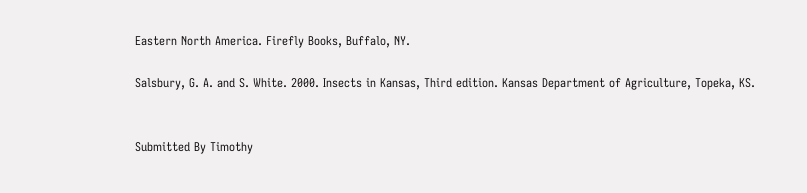Eastern North America. Firefly Books, Buffalo, NY.

Salsbury, G. A. and S. White. 2000. Insects in Kansas, Third edition. Kansas Department of Agriculture, Topeka, KS.


Submitted By Timothy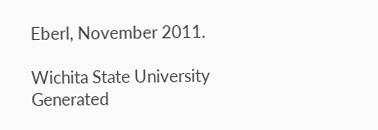Eberl, November 2011.

Wichita State University
Generated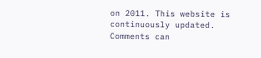on 2011. This website is continuously updated.
Comments can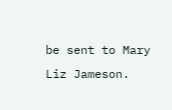be sent to Mary Liz Jameson.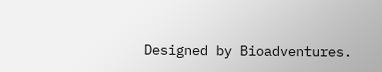Designed by Bioadventures.